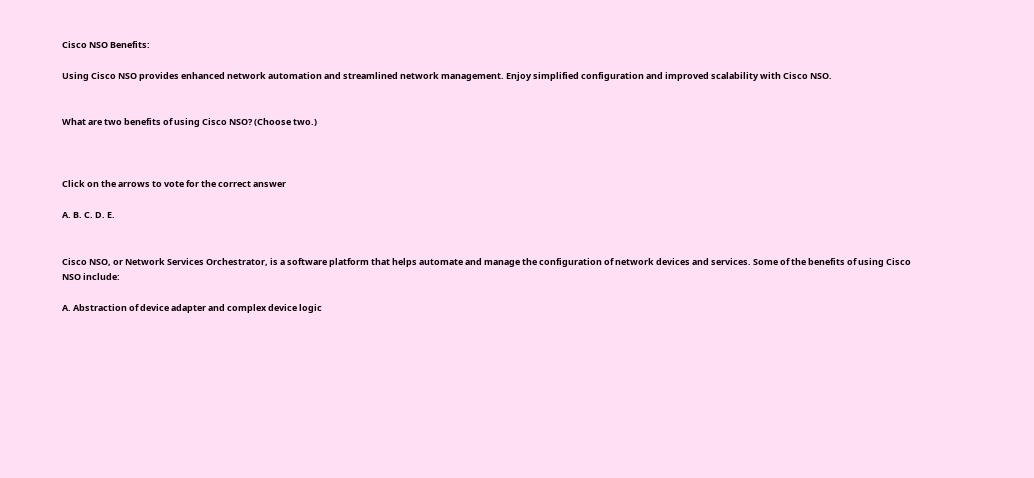Cisco NSO Benefits:

Using Cisco NSO provides enhanced network automation and streamlined network management. Enjoy simplified configuration and improved scalability with Cisco NSO.


What are two benefits of using Cisco NSO? (Choose two.)



Click on the arrows to vote for the correct answer

A. B. C. D. E.


Cisco NSO, or Network Services Orchestrator, is a software platform that helps automate and manage the configuration of network devices and services. Some of the benefits of using Cisco NSO include:

A. Abstraction of device adapter and complex device logic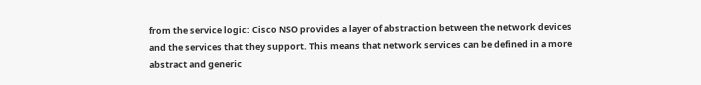from the service logic: Cisco NSO provides a layer of abstraction between the network devices and the services that they support. This means that network services can be defined in a more abstract and generic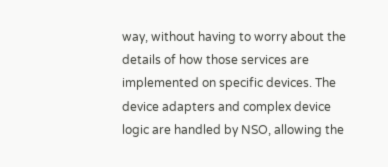way, without having to worry about the details of how those services are implemented on specific devices. The device adapters and complex device logic are handled by NSO, allowing the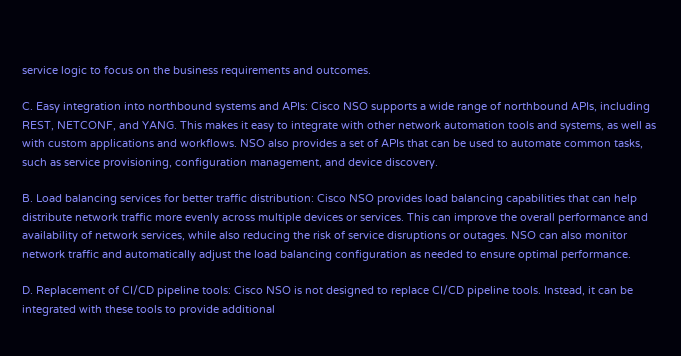service logic to focus on the business requirements and outcomes.

C. Easy integration into northbound systems and APIs: Cisco NSO supports a wide range of northbound APIs, including REST, NETCONF, and YANG. This makes it easy to integrate with other network automation tools and systems, as well as with custom applications and workflows. NSO also provides a set of APIs that can be used to automate common tasks, such as service provisioning, configuration management, and device discovery.

B. Load balancing services for better traffic distribution: Cisco NSO provides load balancing capabilities that can help distribute network traffic more evenly across multiple devices or services. This can improve the overall performance and availability of network services, while also reducing the risk of service disruptions or outages. NSO can also monitor network traffic and automatically adjust the load balancing configuration as needed to ensure optimal performance.

D. Replacement of CI/CD pipeline tools: Cisco NSO is not designed to replace CI/CD pipeline tools. Instead, it can be integrated with these tools to provide additional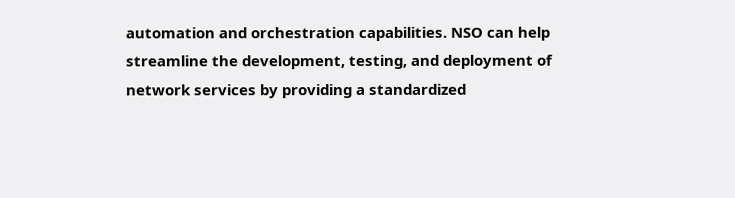automation and orchestration capabilities. NSO can help streamline the development, testing, and deployment of network services by providing a standardized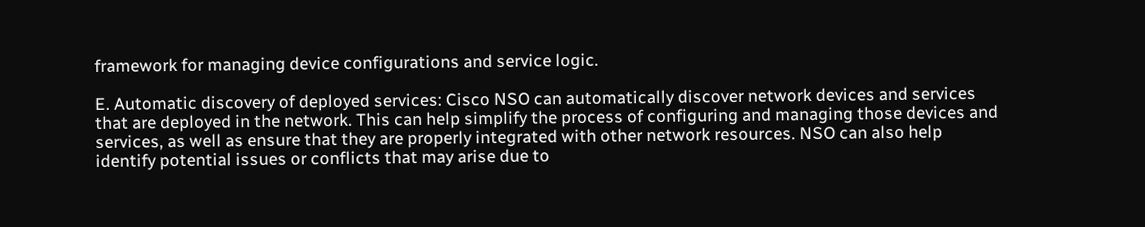framework for managing device configurations and service logic.

E. Automatic discovery of deployed services: Cisco NSO can automatically discover network devices and services that are deployed in the network. This can help simplify the process of configuring and managing those devices and services, as well as ensure that they are properly integrated with other network resources. NSO can also help identify potential issues or conflicts that may arise due to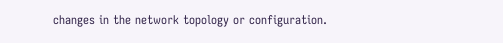changes in the network topology or configuration.